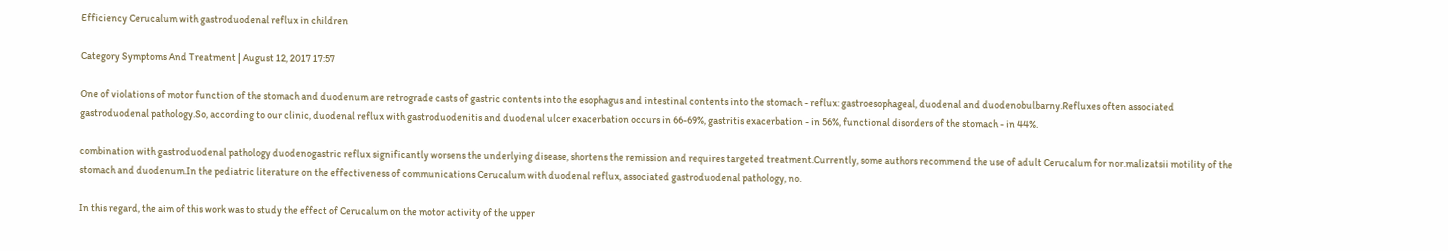Efficiency Cerucalum with gastroduodenal reflux in children

Category Symptoms And Treatment | August 12, 2017 17:57

One of violations of motor function of the stomach and duodenum are retrograde casts of gastric contents into the esophagus and intestinal contents into the stomach - reflux: gastroesophageal, duodenal and duodenobulbarny.Refluxes often associated gastroduodenal pathology.So, according to our clinic, duodenal reflux with gastroduodenitis and duodenal ulcer exacerbation occurs in 66-69%, gastritis exacerbation - in 56%, functional disorders of the stomach - in 44%.

combination with gastroduodenal pathology duodenogastric reflux significantly worsens the underlying disease, shortens the remission and requires targeted treatment.Currently, some authors recommend the use of adult Cerucalum for nor.malizatsii motility of the stomach and duodenum.In the pediatric literature on the effectiveness of communications Cerucalum with duodenal reflux, associated gastroduodenal pathology, no.

In this regard, the aim of this work was to study the effect of Cerucalum on the motor activity of the upper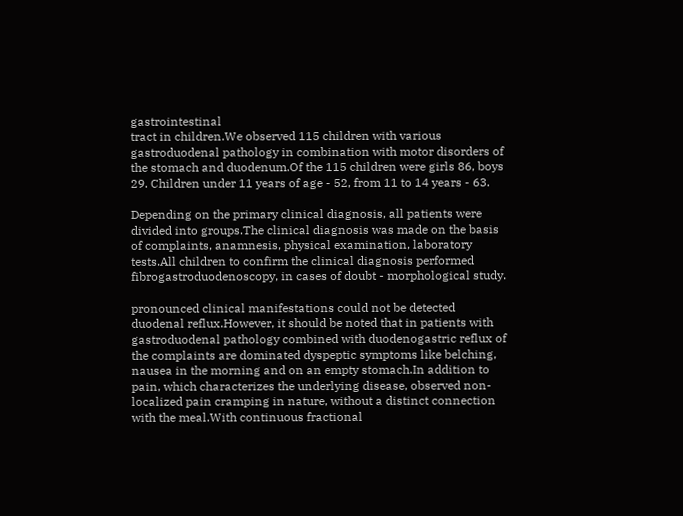gastrointestinal
tract in children.We observed 115 children with various gastroduodenal pathology in combination with motor disorders of the stomach and duodenum.Of the 115 children were girls 86, boys 29. Children under 11 years of age - 52, from 11 to 14 years - 63.

Depending on the primary clinical diagnosis, all patients were divided into groups.The clinical diagnosis was made on the basis of complaints, anamnesis, physical examination, laboratory tests.All children to confirm the clinical diagnosis performed fibrogastroduodenoscopy, in cases of doubt - morphological study.

pronounced clinical manifestations could not be detected duodenal reflux.However, it should be noted that in patients with gastroduodenal pathology combined with duodenogastric reflux of the complaints are dominated dyspeptic symptoms like belching, nausea in the morning and on an empty stomach.In addition to pain, which characterizes the underlying disease, observed non-localized pain cramping in nature, without a distinct connection with the meal.With continuous fractional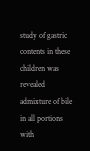study of gastric contents in these children was revealed admixture of bile in all portions with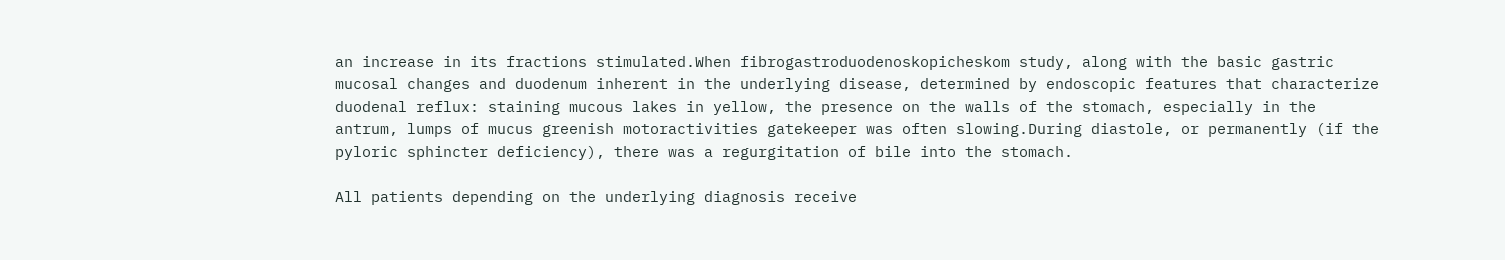an increase in its fractions stimulated.When fibrogastroduodenoskopicheskom study, along with the basic gastric mucosal changes and duodenum inherent in the underlying disease, determined by endoscopic features that characterize duodenal reflux: staining mucous lakes in yellow, the presence on the walls of the stomach, especially in the antrum, lumps of mucus greenish motoractivities gatekeeper was often slowing.During diastole, or permanently (if the pyloric sphincter deficiency), there was a regurgitation of bile into the stomach.

All patients depending on the underlying diagnosis receive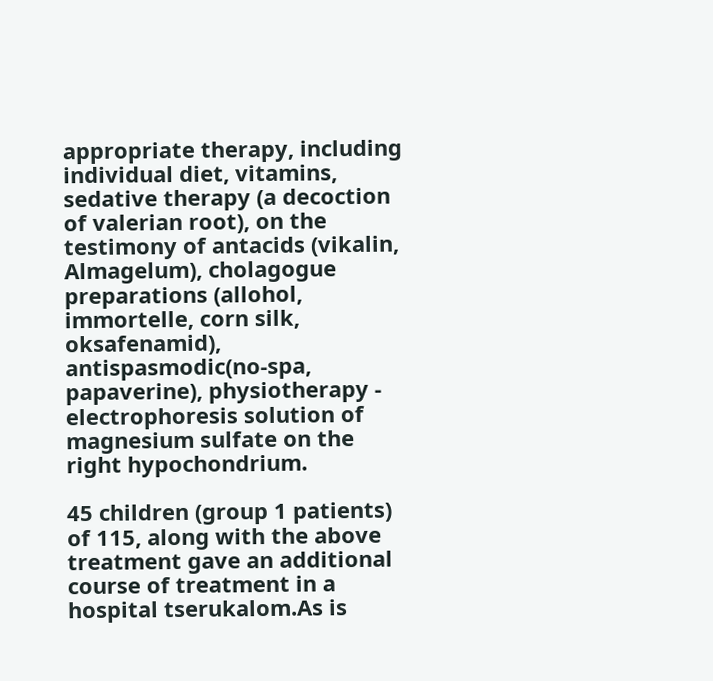appropriate therapy, including individual diet, vitamins, sedative therapy (a decoction of valerian root), on the testimony of antacids (vikalin, Almagelum), cholagogue preparations (allohol, immortelle, corn silk, oksafenamid), antispasmodic(no-spa, papaverine), physiotherapy - electrophoresis solution of magnesium sulfate on the right hypochondrium.

45 children (group 1 patients) of 115, along with the above treatment gave an additional course of treatment in a hospital tserukalom.As is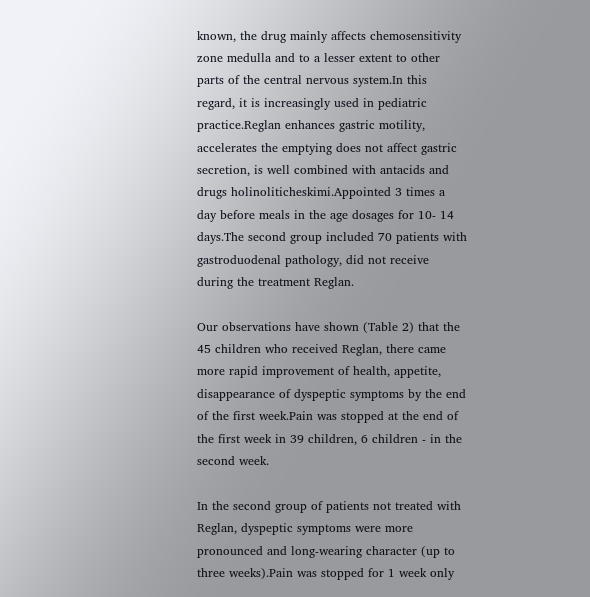known, the drug mainly affects chemosensitivity zone medulla and to a lesser extent to other parts of the central nervous system.In this regard, it is increasingly used in pediatric practice.Reglan enhances gastric motility, accelerates the emptying does not affect gastric secretion, is well combined with antacids and drugs holinoliticheskimi.Appointed 3 times a day before meals in the age dosages for 10- 14 days.The second group included 70 patients with gastroduodenal pathology, did not receive during the treatment Reglan.

Our observations have shown (Table 2) that the 45 children who received Reglan, there came more rapid improvement of health, appetite, disappearance of dyspeptic symptoms by the end of the first week.Pain was stopped at the end of the first week in 39 children, 6 children - in the second week.

In the second group of patients not treated with Reglan, dyspeptic symptoms were more pronounced and long-wearing character (up to three weeks).Pain was stopped for 1 week only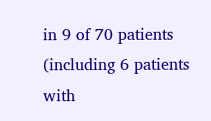in 9 of 70 patients (including 6 patients with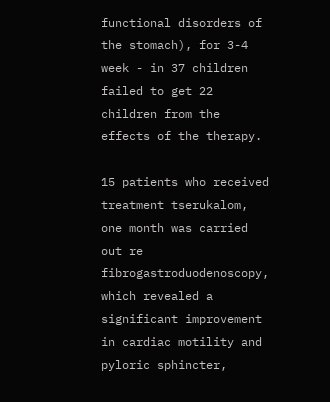functional disorders of the stomach), for 3-4 week - in 37 children failed to get 22 children from the effects of the therapy.

15 patients who received treatment tserukalom, one month was carried out re fibrogastroduodenoscopy, which revealed a significant improvement in cardiac motility and pyloric sphincter,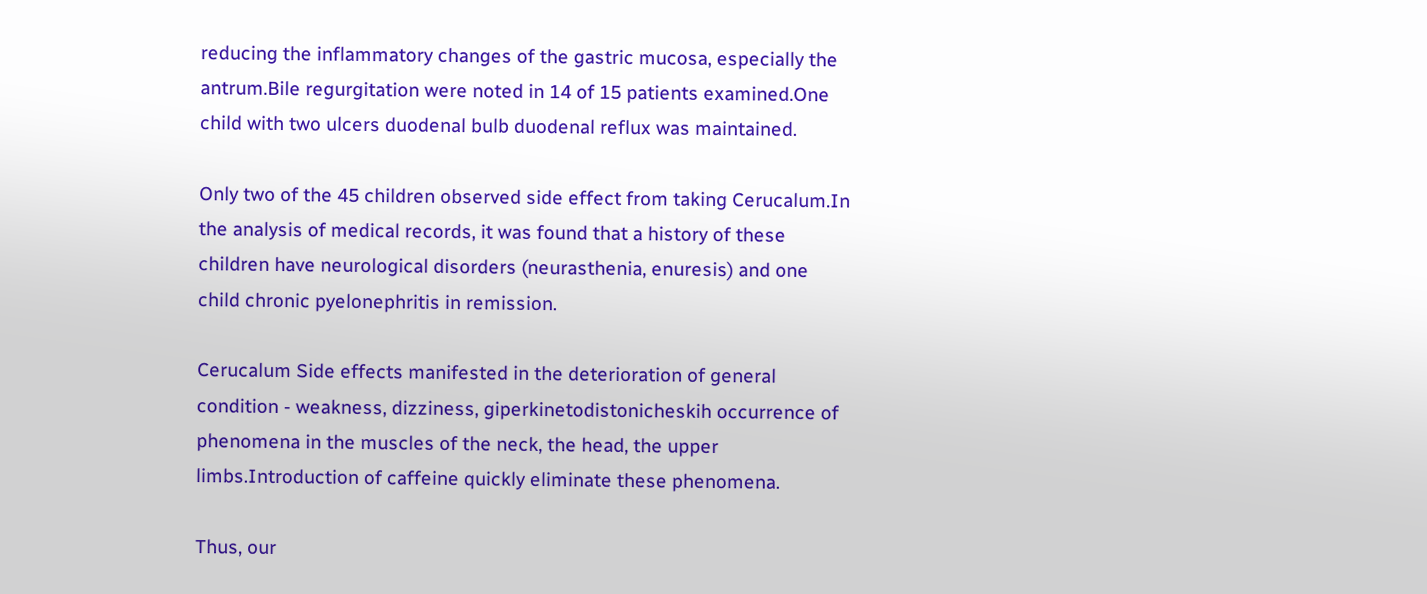reducing the inflammatory changes of the gastric mucosa, especially the antrum.Bile regurgitation were noted in 14 of 15 patients examined.One child with two ulcers duodenal bulb duodenal reflux was maintained.

Only two of the 45 children observed side effect from taking Cerucalum.In the analysis of medical records, it was found that a history of these children have neurological disorders (neurasthenia, enuresis) and one child chronic pyelonephritis in remission.

Cerucalum Side effects manifested in the deterioration of general condition - weakness, dizziness, giperkinetodistonicheskih occurrence of phenomena in the muscles of the neck, the head, the upper limbs.Introduction of caffeine quickly eliminate these phenomena.

Thus, our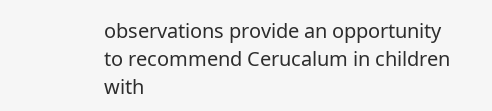observations provide an opportunity to recommend Cerucalum in children with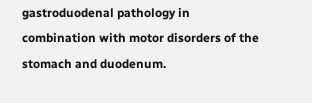gastroduodenal pathology in combination with motor disorders of the stomach and duodenum.